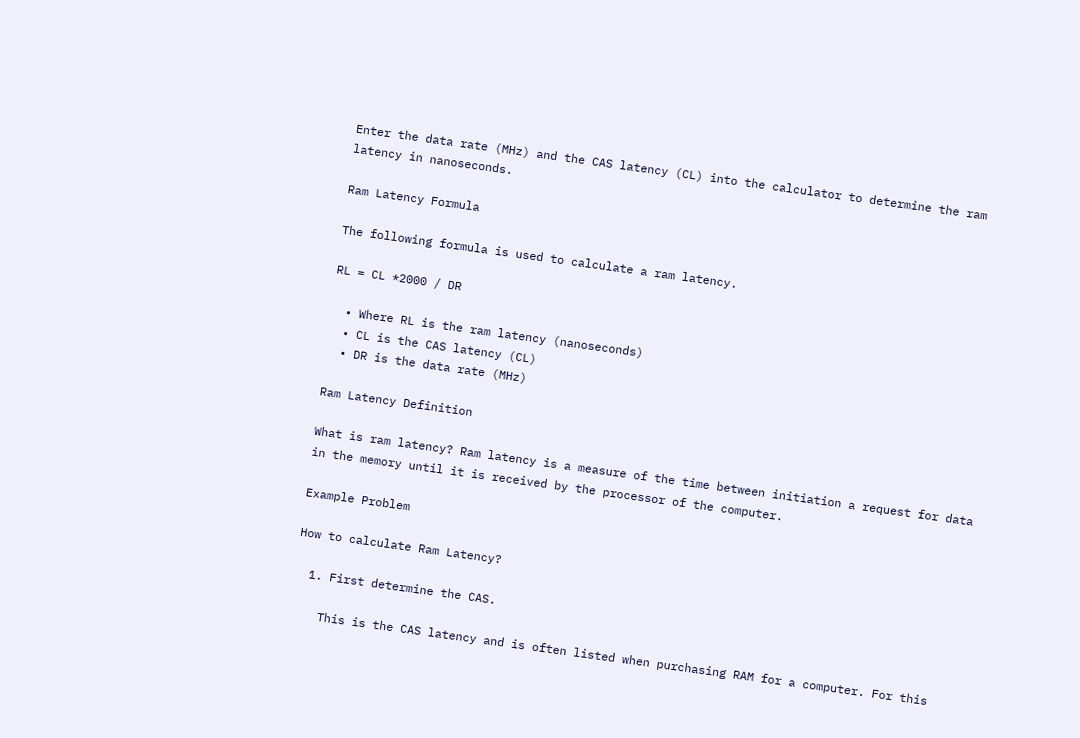Enter the data rate (MHz) and the CAS latency (CL) into the calculator to determine the ram latency in nanoseconds.

Ram Latency Formula

The following formula is used to calculate a ram latency.

RL = CL *2000 / DR

  • Where RL is the ram latency (nanoseconds)
  • CL is the CAS latency (CL)
  • DR is the data rate (MHz)

Ram Latency Definition

What is ram latency? Ram latency is a measure of the time between initiation a request for data in the memory until it is received by the processor of the computer.

Example Problem

How to calculate Ram Latency?

  1. First determine the CAS.

    This is the CAS latency and is often listed when purchasing RAM for a computer. For this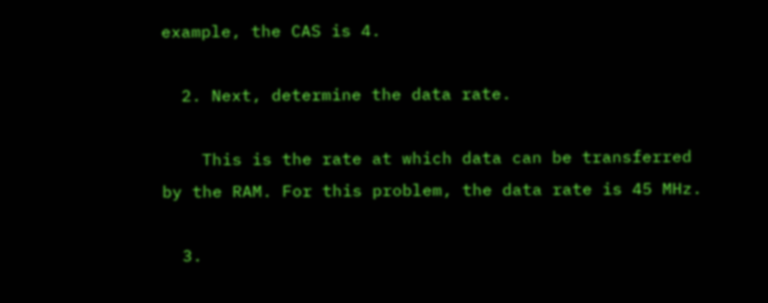example, the CAS is 4.

  2. Next, determine the data rate.

    This is the rate at which data can be transferred by the RAM. For this problem, the data rate is 45 MHz.

  3.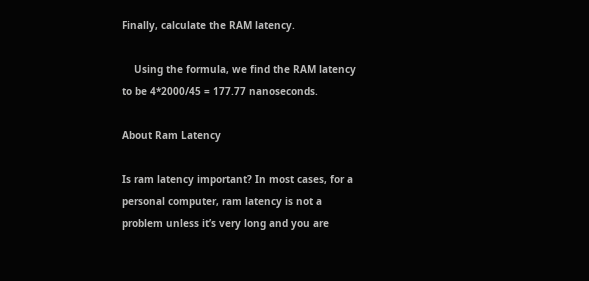Finally, calculate the RAM latency.

    Using the formula, we find the RAM latency to be 4*2000/45 = 177.77 nanoseconds.

About Ram Latency

Is ram latency important? In most cases, for a personal computer, ram latency is not a problem unless it’s very long and you are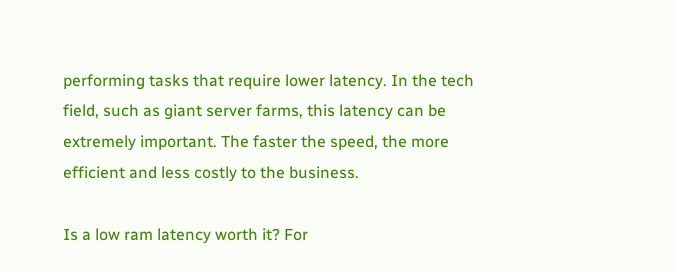performing tasks that require lower latency. In the tech field, such as giant server farms, this latency can be extremely important. The faster the speed, the more efficient and less costly to the business.

Is a low ram latency worth it? For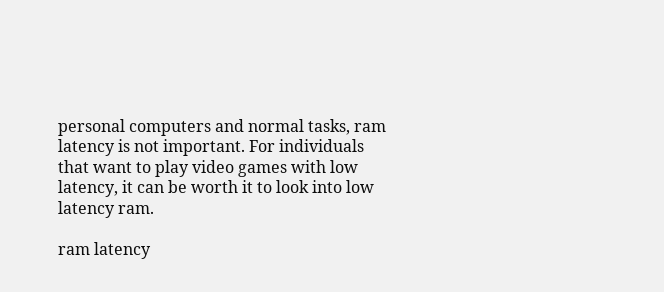personal computers and normal tasks, ram latency is not important. For individuals that want to play video games with low latency, it can be worth it to look into low latency ram.

ram latency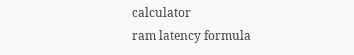calculator
ram latency formula